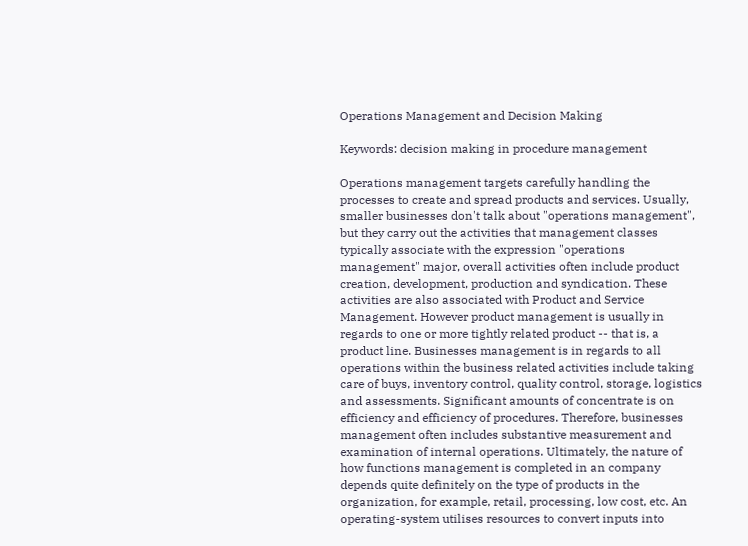Operations Management and Decision Making

Keywords: decision making in procedure management

Operations management targets carefully handling the processes to create and spread products and services. Usually, smaller businesses don't talk about "operations management", but they carry out the activities that management classes typically associate with the expression "operations management" major, overall activities often include product creation, development, production and syndication. These activities are also associated with Product and Service Management. However product management is usually in regards to one or more tightly related product -- that is, a product line. Businesses management is in regards to all operations within the business related activities include taking care of buys, inventory control, quality control, storage, logistics and assessments. Significant amounts of concentrate is on efficiency and efficiency of procedures. Therefore, businesses management often includes substantive measurement and examination of internal operations. Ultimately, the nature of how functions management is completed in an company depends quite definitely on the type of products in the organization, for example, retail, processing, low cost, etc. An operating-system utilises resources to convert inputs into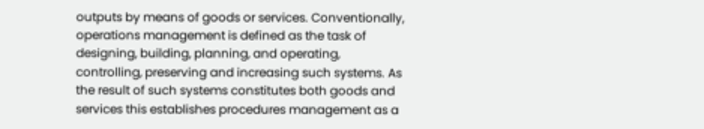outputs by means of goods or services. Conventionally, operations management is defined as the task of designing, building, planning, and operating, controlling, preserving and increasing such systems. As the result of such systems constitutes both goods and services this establishes procedures management as a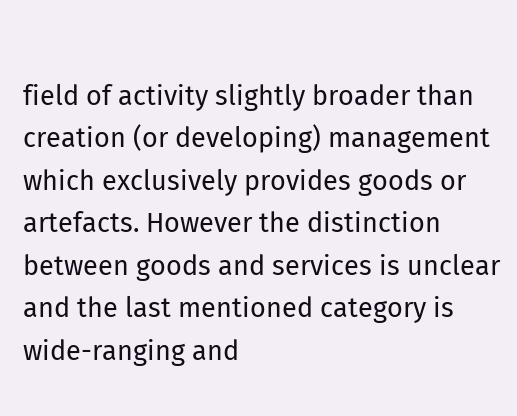field of activity slightly broader than creation (or developing) management which exclusively provides goods or artefacts. However the distinction between goods and services is unclear and the last mentioned category is wide-ranging and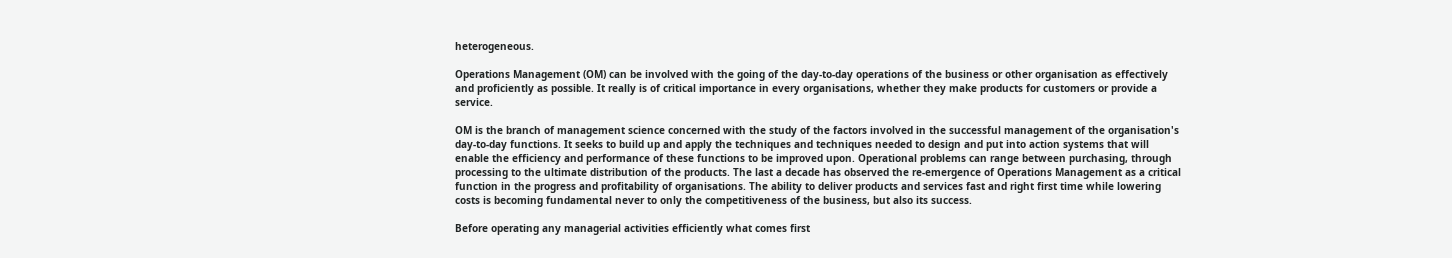heterogeneous.

Operations Management (OM) can be involved with the going of the day-to-day operations of the business or other organisation as effectively and proficiently as possible. It really is of critical importance in every organisations, whether they make products for customers or provide a service.

OM is the branch of management science concerned with the study of the factors involved in the successful management of the organisation's day-to-day functions. It seeks to build up and apply the techniques and techniques needed to design and put into action systems that will enable the efficiency and performance of these functions to be improved upon. Operational problems can range between purchasing, through processing to the ultimate distribution of the products. The last a decade has observed the re-emergence of Operations Management as a critical function in the progress and profitability of organisations. The ability to deliver products and services fast and right first time while lowering costs is becoming fundamental never to only the competitiveness of the business, but also its success.

Before operating any managerial activities efficiently what comes first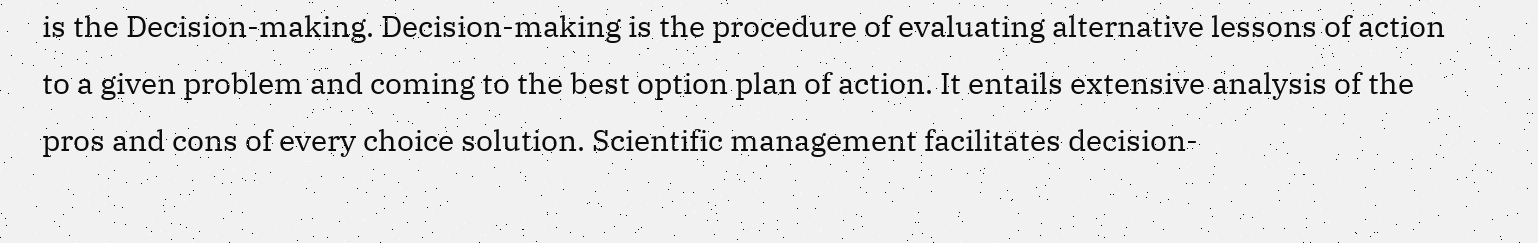is the Decision-making. Decision-making is the procedure of evaluating alternative lessons of action to a given problem and coming to the best option plan of action. It entails extensive analysis of the pros and cons of every choice solution. Scientific management facilitates decision-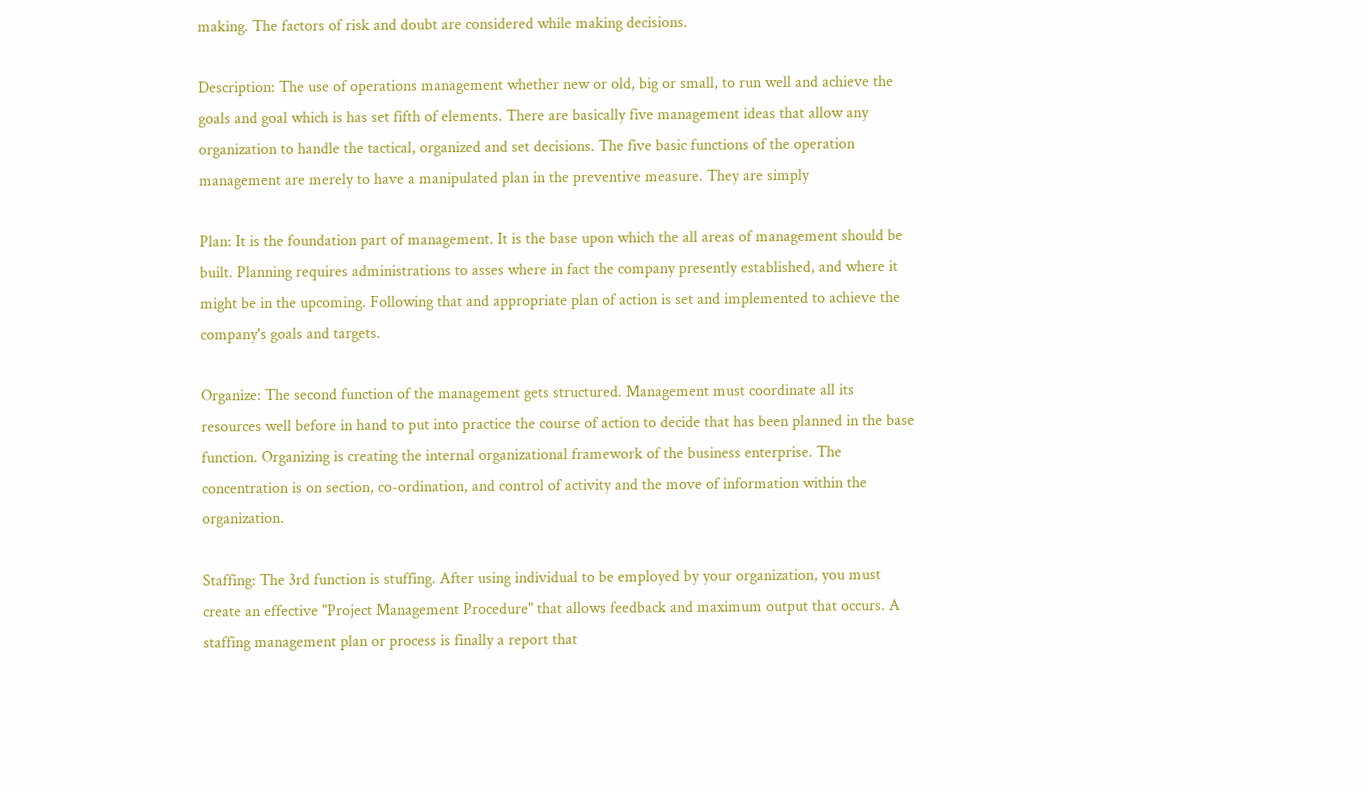making. The factors of risk and doubt are considered while making decisions.

Description: The use of operations management whether new or old, big or small, to run well and achieve the goals and goal which is has set fifth of elements. There are basically five management ideas that allow any organization to handle the tactical, organized and set decisions. The five basic functions of the operation management are merely to have a manipulated plan in the preventive measure. They are simply

Plan: It is the foundation part of management. It is the base upon which the all areas of management should be built. Planning requires administrations to asses where in fact the company presently established, and where it might be in the upcoming. Following that and appropriate plan of action is set and implemented to achieve the company's goals and targets.

Organize: The second function of the management gets structured. Management must coordinate all its resources well before in hand to put into practice the course of action to decide that has been planned in the base function. Organizing is creating the internal organizational framework of the business enterprise. The concentration is on section, co-ordination, and control of activity and the move of information within the organization.

Staffing: The 3rd function is stuffing. After using individual to be employed by your organization, you must create an effective "Project Management Procedure" that allows feedback and maximum output that occurs. A staffing management plan or process is finally a report that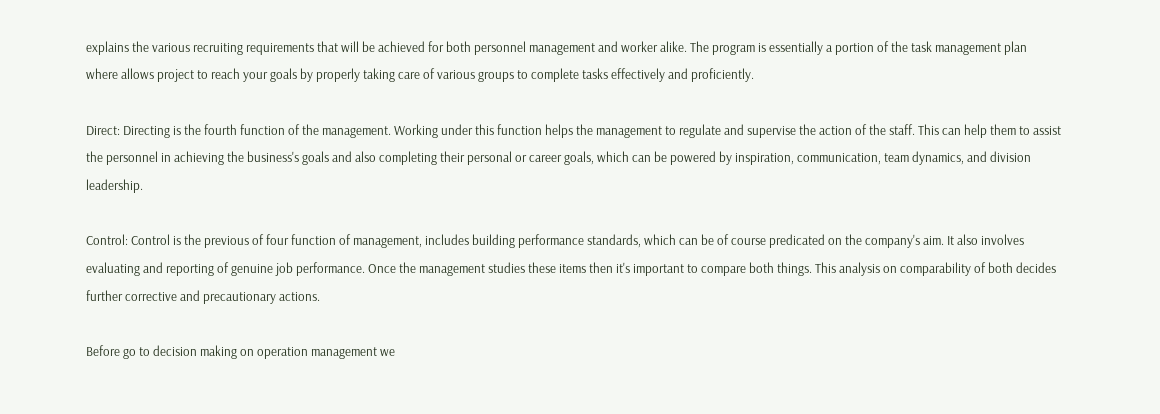explains the various recruiting requirements that will be achieved for both personnel management and worker alike. The program is essentially a portion of the task management plan where allows project to reach your goals by properly taking care of various groups to complete tasks effectively and proficiently.

Direct: Directing is the fourth function of the management. Working under this function helps the management to regulate and supervise the action of the staff. This can help them to assist the personnel in achieving the business's goals and also completing their personal or career goals, which can be powered by inspiration, communication, team dynamics, and division leadership.

Control: Control is the previous of four function of management, includes building performance standards, which can be of course predicated on the company's aim. It also involves evaluating and reporting of genuine job performance. Once the management studies these items then it's important to compare both things. This analysis on comparability of both decides further corrective and precautionary actions.

Before go to decision making on operation management we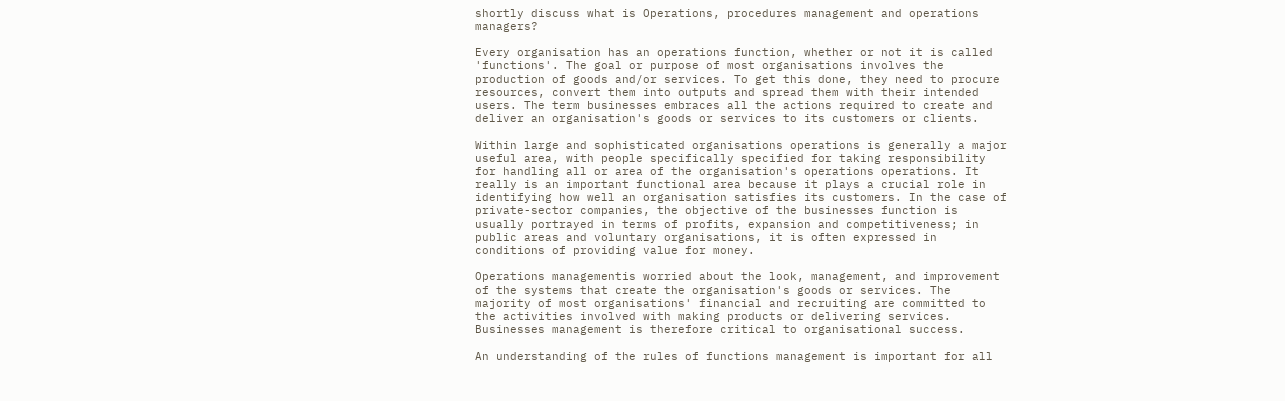shortly discuss what is Operations, procedures management and operations managers?

Every organisation has an operations function, whether or not it is called 'functions'. The goal or purpose of most organisations involves the production of goods and/or services. To get this done, they need to procure resources, convert them into outputs and spread them with their intended users. The term businesses embraces all the actions required to create and deliver an organisation's goods or services to its customers or clients.

Within large and sophisticated organisations operations is generally a major useful area, with people specifically specified for taking responsibility for handling all or area of the organisation's operations operations. It really is an important functional area because it plays a crucial role in identifying how well an organisation satisfies its customers. In the case of private-sector companies, the objective of the businesses function is usually portrayed in terms of profits, expansion and competitiveness; in public areas and voluntary organisations, it is often expressed in conditions of providing value for money.

Operations managementis worried about the look, management, and improvement of the systems that create the organisation's goods or services. The majority of most organisations' financial and recruiting are committed to the activities involved with making products or delivering services. Businesses management is therefore critical to organisational success.

An understanding of the rules of functions management is important for all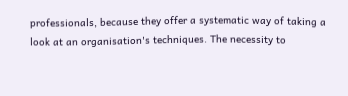professionals, because they offer a systematic way of taking a look at an organisation's techniques. The necessity to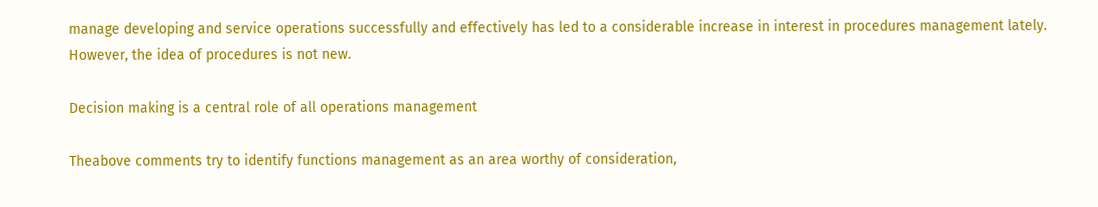manage developing and service operations successfully and effectively has led to a considerable increase in interest in procedures management lately. However, the idea of procedures is not new.

Decision making is a central role of all operations management

Theabove comments try to identify functions management as an area worthy of consideration,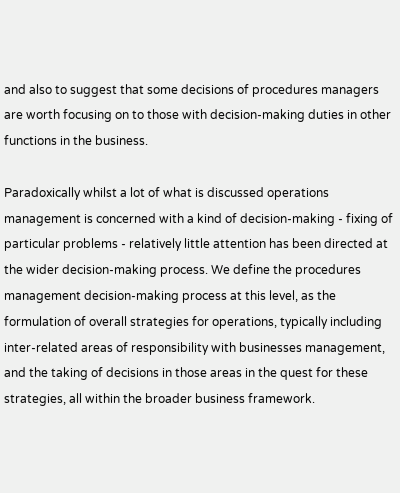and also to suggest that some decisions of procedures managers are worth focusing on to those with decision-making duties in other functions in the business.

Paradoxically whilst a lot of what is discussed operations management is concerned with a kind of decision-making - fixing of particular problems - relatively little attention has been directed at the wider decision-making process. We define the procedures management decision-making process at this level, as the formulation of overall strategies for operations, typically including inter-related areas of responsibility with businesses management, and the taking of decisions in those areas in the quest for these strategies, all within the broader business framework.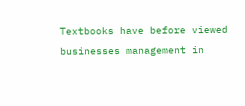Textbooks have before viewed businesses management in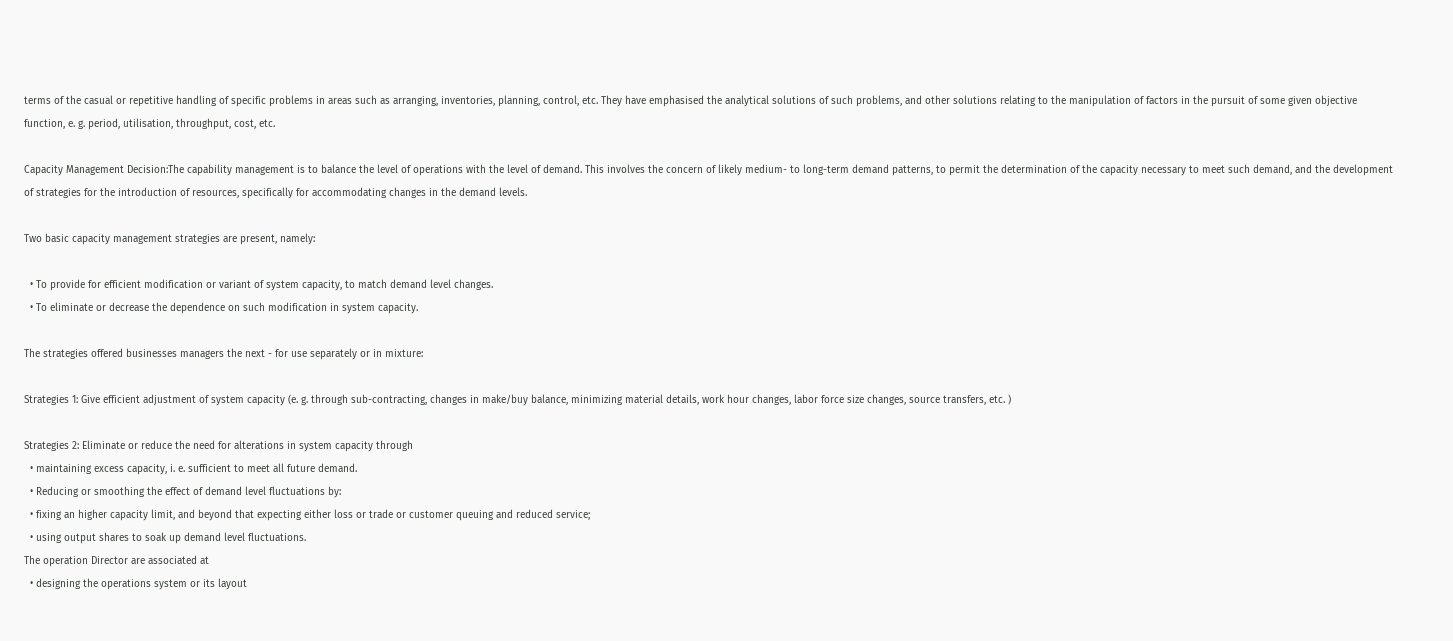terms of the casual or repetitive handling of specific problems in areas such as arranging, inventories, planning, control, etc. They have emphasised the analytical solutions of such problems, and other solutions relating to the manipulation of factors in the pursuit of some given objective function, e. g. period, utilisation, throughput, cost, etc.

Capacity Management Decision:The capability management is to balance the level of operations with the level of demand. This involves the concern of likely medium- to long-term demand patterns, to permit the determination of the capacity necessary to meet such demand, and the development of strategies for the introduction of resources, specifically for accommodating changes in the demand levels.

Two basic capacity management strategies are present, namely:

  • To provide for efficient modification or variant of system capacity, to match demand level changes.
  • To eliminate or decrease the dependence on such modification in system capacity.

The strategies offered businesses managers the next - for use separately or in mixture:

Strategies 1: Give efficient adjustment of system capacity (e. g. through sub-contracting, changes in make/buy balance, minimizing material details, work hour changes, labor force size changes, source transfers, etc. )

Strategies 2: Eliminate or reduce the need for alterations in system capacity through
  • maintaining excess capacity, i. e. sufficient to meet all future demand.
  • Reducing or smoothing the effect of demand level fluctuations by:
  • fixing an higher capacity limit, and beyond that expecting either loss or trade or customer queuing and reduced service;
  • using output shares to soak up demand level fluctuations.
The operation Director are associated at
  • designing the operations system or its layout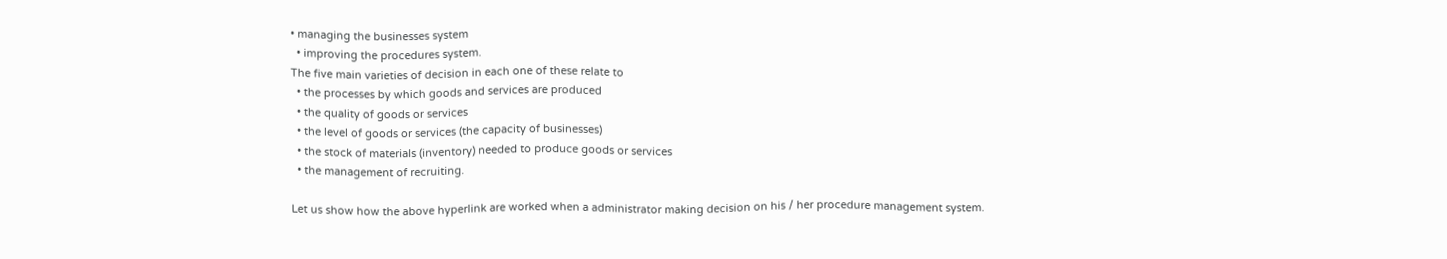• managing the businesses system
  • improving the procedures system.
The five main varieties of decision in each one of these relate to
  • the processes by which goods and services are produced
  • the quality of goods or services
  • the level of goods or services (the capacity of businesses)
  • the stock of materials (inventory) needed to produce goods or services
  • the management of recruiting.

Let us show how the above hyperlink are worked when a administrator making decision on his / her procedure management system.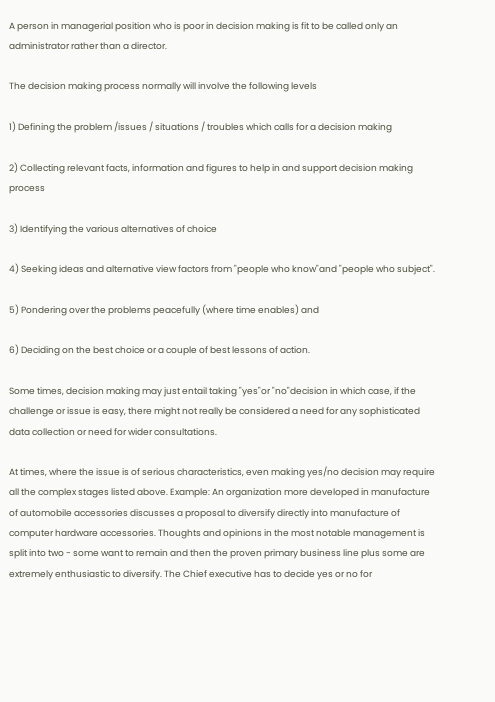A person in managerial position who is poor in decision making is fit to be called only an administrator rather than a director.

The decision making process normally will involve the following levels

1) Defining the problem /issues / situations / troubles which calls for a decision making

2) Collecting relevant facts, information and figures to help in and support decision making process

3) Identifying the various alternatives of choice

4) Seeking ideas and alternative view factors from "people who know"and "people who subject".

5) Pondering over the problems peacefully (where time enables) and

6) Deciding on the best choice or a couple of best lessons of action.

Some times, decision making may just entail taking "yes"or "no"decision in which case, if the challenge or issue is easy, there might not really be considered a need for any sophisticated data collection or need for wider consultations.

At times, where the issue is of serious characteristics, even making yes/no decision may require all the complex stages listed above. Example: An organization more developed in manufacture of automobile accessories discusses a proposal to diversify directly into manufacture of computer hardware accessories. Thoughts and opinions in the most notable management is split into two - some want to remain and then the proven primary business line plus some are extremely enthusiastic to diversify. The Chief executive has to decide yes or no for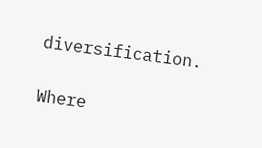diversification.

Where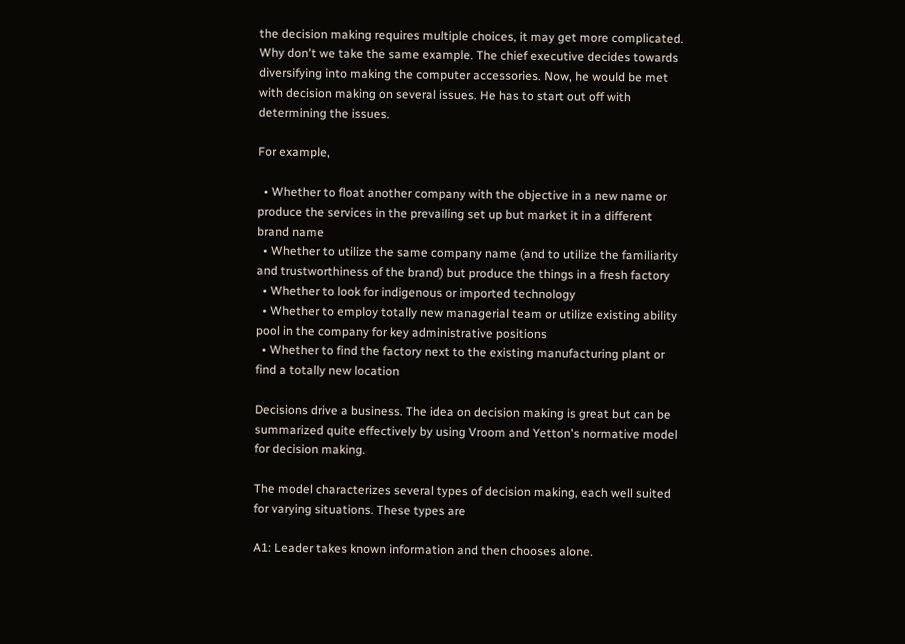the decision making requires multiple choices, it may get more complicated. Why don't we take the same example. The chief executive decides towards diversifying into making the computer accessories. Now, he would be met with decision making on several issues. He has to start out off with determining the issues.

For example,

  • Whether to float another company with the objective in a new name or produce the services in the prevailing set up but market it in a different brand name
  • Whether to utilize the same company name (and to utilize the familiarity and trustworthiness of the brand) but produce the things in a fresh factory
  • Whether to look for indigenous or imported technology
  • Whether to employ totally new managerial team or utilize existing ability pool in the company for key administrative positions
  • Whether to find the factory next to the existing manufacturing plant or find a totally new location

Decisions drive a business. The idea on decision making is great but can be summarized quite effectively by using Vroom and Yetton's normative model for decision making.

The model characterizes several types of decision making, each well suited for varying situations. These types are

A1: Leader takes known information and then chooses alone.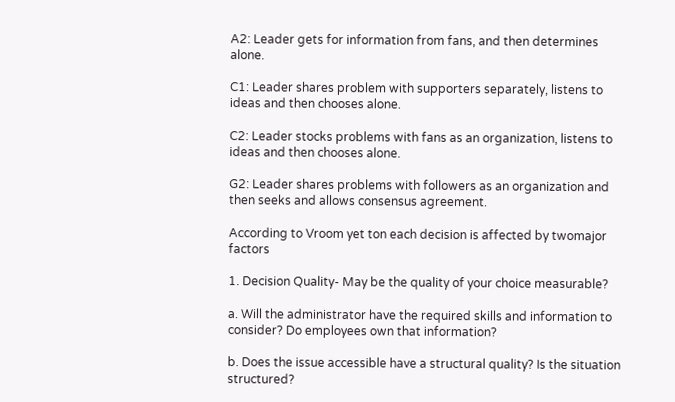A2: Leader gets for information from fans, and then determines alone.

C1: Leader shares problem with supporters separately, listens to ideas and then chooses alone.

C2: Leader stocks problems with fans as an organization, listens to ideas and then chooses alone.

G2: Leader shares problems with followers as an organization and then seeks and allows consensus agreement.

According to Vroom yet ton each decision is affected by twomajor factors

1. Decision Quality- May be the quality of your choice measurable?

a. Will the administrator have the required skills and information to consider? Do employees own that information?

b. Does the issue accessible have a structural quality? Is the situation structured?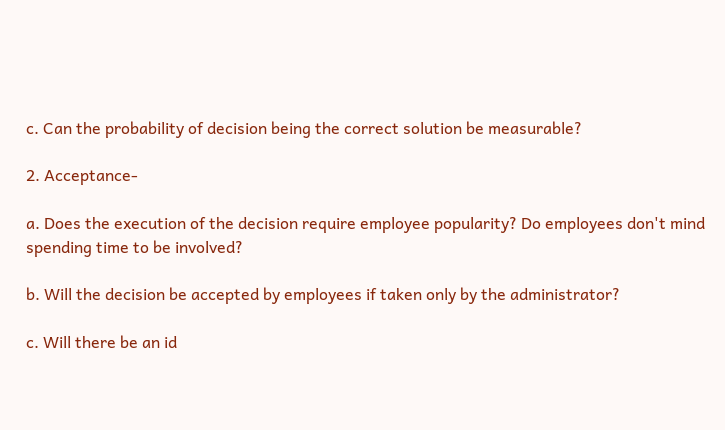c. Can the probability of decision being the correct solution be measurable?

2. Acceptance-

a. Does the execution of the decision require employee popularity? Do employees don't mind spending time to be involved?

b. Will the decision be accepted by employees if taken only by the administrator?

c. Will there be an id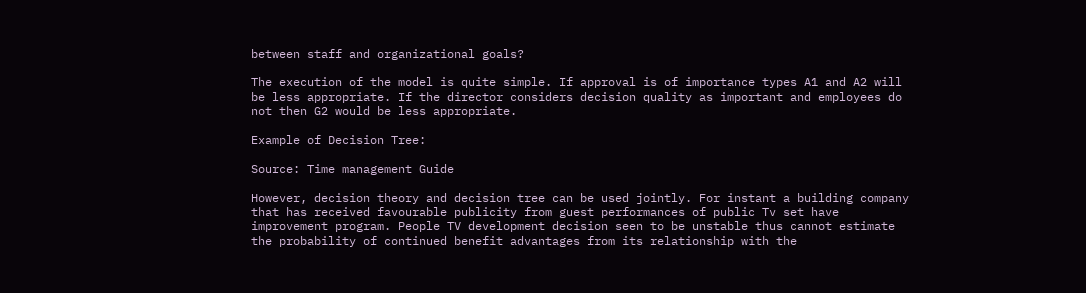between staff and organizational goals?

The execution of the model is quite simple. If approval is of importance types A1 and A2 will be less appropriate. If the director considers decision quality as important and employees do not then G2 would be less appropriate.

Example of Decision Tree:

Source: Time management Guide

However, decision theory and decision tree can be used jointly. For instant a building company that has received favourable publicity from guest performances of public Tv set have improvement program. People TV development decision seen to be unstable thus cannot estimate the probability of continued benefit advantages from its relationship with the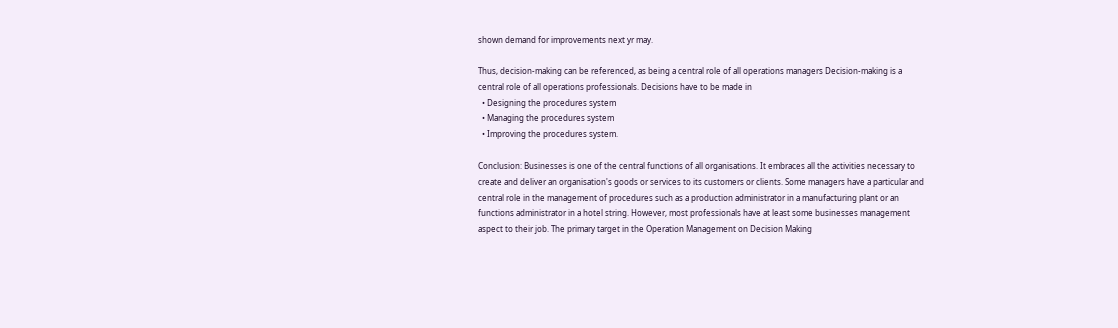shown demand for improvements next yr may.

Thus, decision-making can be referenced, as being a central role of all operations managers Decision-making is a central role of all operations professionals. Decisions have to be made in
  • Designing the procedures system
  • Managing the procedures system
  • Improving the procedures system.

Conclusion: Businesses is one of the central functions of all organisations. It embraces all the activities necessary to create and deliver an organisation's goods or services to its customers or clients. Some managers have a particular and central role in the management of procedures such as a production administrator in a manufacturing plant or an functions administrator in a hotel string. However, most professionals have at least some businesses management aspect to their job. The primary target in the Operation Management on Decision Making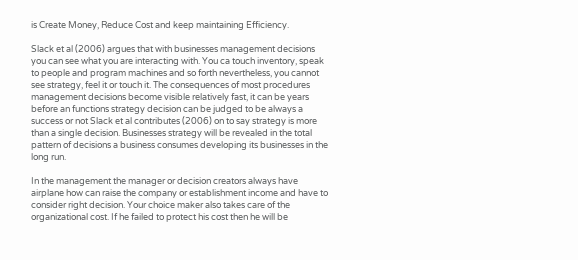is Create Money, Reduce Cost and keep maintaining Efficiency.

Slack et al (2006) argues that with businesses management decisions you can see what you are interacting with. You ca touch inventory, speak to people and program machines and so forth nevertheless, you cannot see strategy, feel it or touch it. The consequences of most procedures management decisions become visible relatively fast, it can be years before an functions strategy decision can be judged to be always a success or not Slack et al contributes (2006) on to say strategy is more than a single decision. Businesses strategy will be revealed in the total pattern of decisions a business consumes developing its businesses in the long run.

In the management the manager or decision creators always have airplane how can raise the company or establishment income and have to consider right decision. Your choice maker also takes care of the organizational cost. If he failed to protect his cost then he will be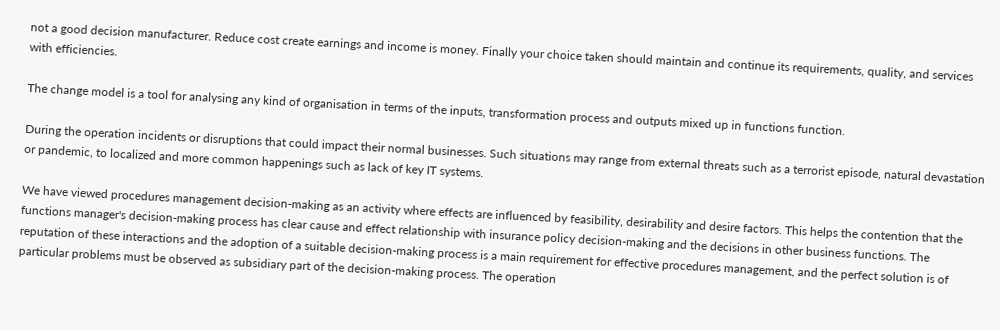not a good decision manufacturer. Reduce cost create earnings and income is money. Finally your choice taken should maintain and continue its requirements, quality, and services with efficiencies.

The change model is a tool for analysing any kind of organisation in terms of the inputs, transformation process and outputs mixed up in functions function.

During the operation incidents or disruptions that could impact their normal businesses. Such situations may range from external threats such as a terrorist episode, natural devastation or pandemic, to localized and more common happenings such as lack of key IT systems.

We have viewed procedures management decision-making as an activity where effects are influenced by feasibility, desirability and desire factors. This helps the contention that the functions manager's decision-making process has clear cause and effect relationship with insurance policy decision-making and the decisions in other business functions. The reputation of these interactions and the adoption of a suitable decision-making process is a main requirement for effective procedures management, and the perfect solution is of particular problems must be observed as subsidiary part of the decision-making process. The operation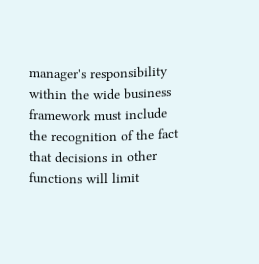manager's responsibility within the wide business framework must include the recognition of the fact that decisions in other functions will limit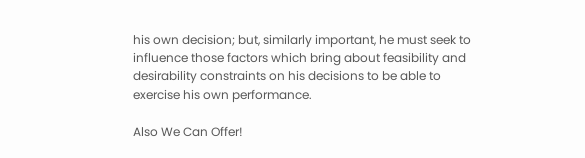his own decision; but, similarly important, he must seek to influence those factors which bring about feasibility and desirability constraints on his decisions to be able to exercise his own performance.

Also We Can Offer!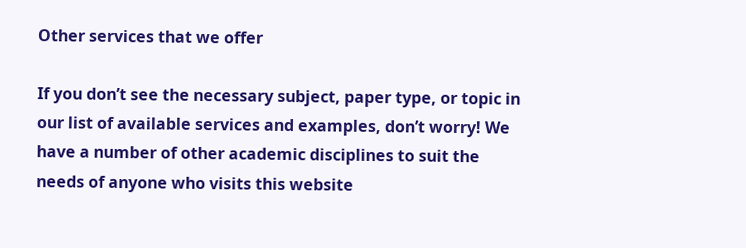Other services that we offer

If you don’t see the necessary subject, paper type, or topic in our list of available services and examples, don’t worry! We have a number of other academic disciplines to suit the needs of anyone who visits this website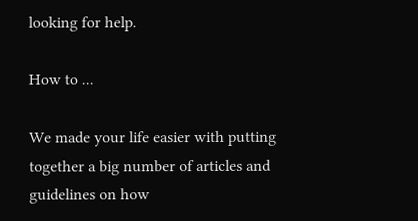looking for help.

How to ...

We made your life easier with putting together a big number of articles and guidelines on how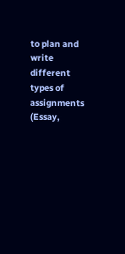to plan and write different types of assignments (Essay,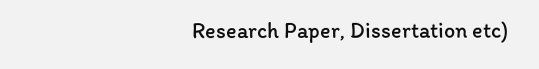Research Paper, Dissertation etc)